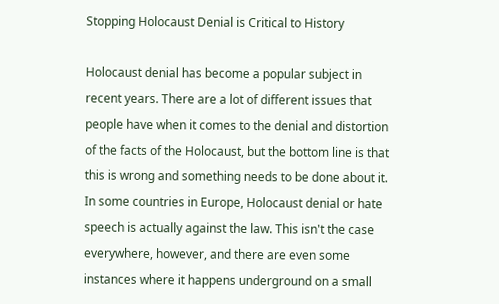Stopping Holocaust Denial is Critical to History

Holocaust denial has become a popular subject in recent years. There are a lot of different issues that people have when it comes to the denial and distortion of the facts of the Holocaust, but the bottom line is that this is wrong and something needs to be done about it. In some countries in Europe, Holocaust denial or hate speech is actually against the law. This isn't the case everywhere, however, and there are even some instances where it happens underground on a small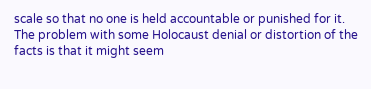scale so that no one is held accountable or punished for it.
The problem with some Holocaust denial or distortion of the facts is that it might seem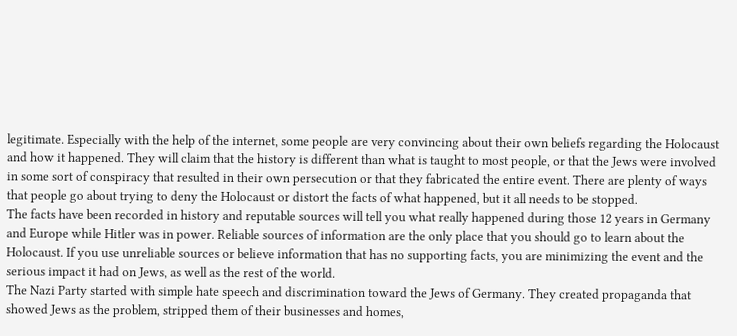legitimate. Especially with the help of the internet, some people are very convincing about their own beliefs regarding the Holocaust and how it happened. They will claim that the history is different than what is taught to most people, or that the Jews were involved in some sort of conspiracy that resulted in their own persecution or that they fabricated the entire event. There are plenty of ways that people go about trying to deny the Holocaust or distort the facts of what happened, but it all needs to be stopped.
The facts have been recorded in history and reputable sources will tell you what really happened during those 12 years in Germany and Europe while Hitler was in power. Reliable sources of information are the only place that you should go to learn about the Holocaust. If you use unreliable sources or believe information that has no supporting facts, you are minimizing the event and the serious impact it had on Jews, as well as the rest of the world.
The Nazi Party started with simple hate speech and discrimination toward the Jews of Germany. They created propaganda that showed Jews as the problem, stripped them of their businesses and homes,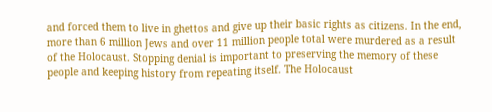and forced them to live in ghettos and give up their basic rights as citizens. In the end, more than 6 million Jews and over 11 million people total were murdered as a result of the Holocaust. Stopping denial is important to preserving the memory of these people and keeping history from repeating itself. The Holocaust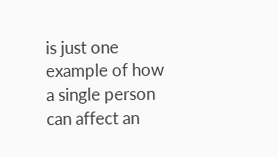is just one example of how a single person can affect an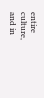entire culture, and in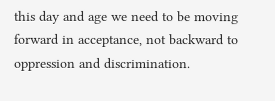this day and age we need to be moving forward in acceptance, not backward to oppression and discrimination.